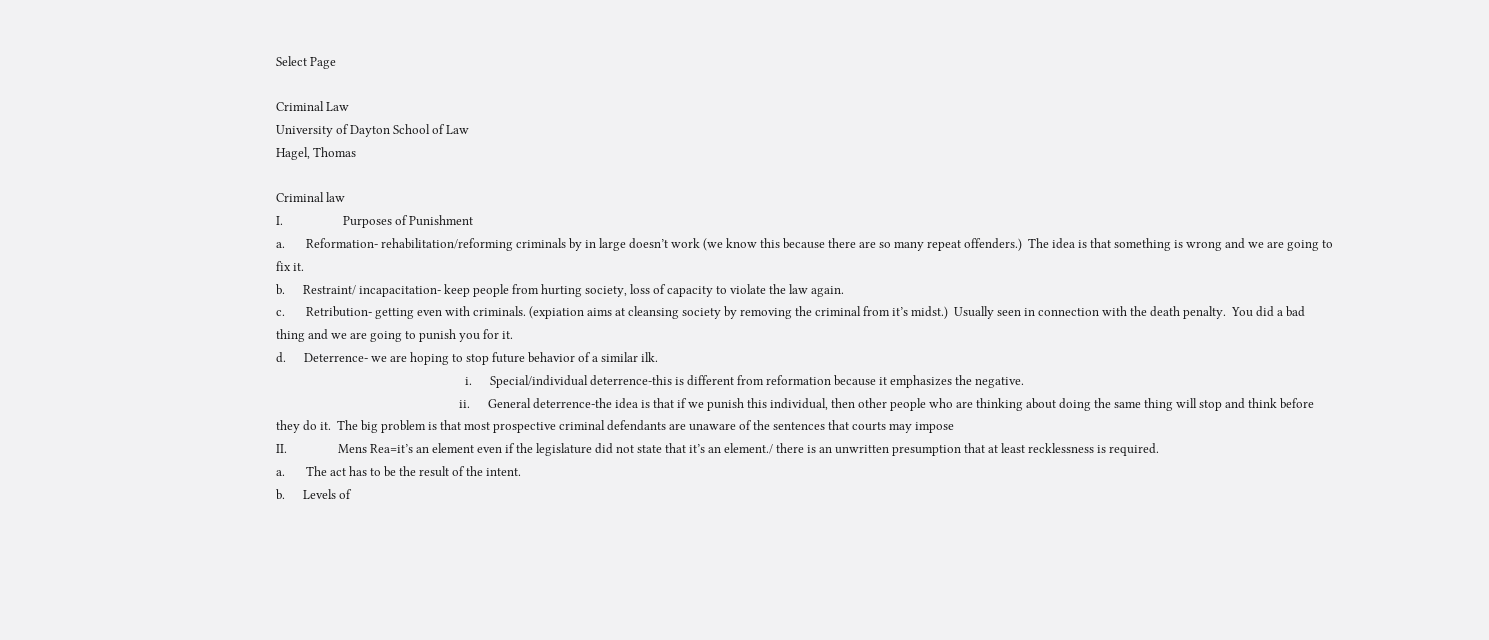Select Page

Criminal Law
University of Dayton School of Law
Hagel, Thomas

Criminal law
I.                    Purposes of Punishment
a.       Reformation- rehabilitation/reforming criminals by in large doesn’t work (we know this because there are so many repeat offenders.)  The idea is that something is wrong and we are going to fix it.
b.      Restraint/ incapacitation- keep people from hurting society, loss of capacity to violate the law again.
c.       Retribution- getting even with criminals. (expiation aims at cleansing society by removing the criminal from it’s midst.)  Usually seen in connection with the death penalty.  You did a bad thing and we are going to punish you for it.
d.      Deterrence- we are hoping to stop future behavior of a similar ilk.
                                                               i.      Special/individual deterrence-this is different from reformation because it emphasizes the negative.
                                                             ii.      General deterrence-the idea is that if we punish this individual, then other people who are thinking about doing the same thing will stop and think before they do it.  The big problem is that most prospective criminal defendants are unaware of the sentences that courts may impose
II.                 Mens Rea=it’s an element even if the legislature did not state that it’s an element./ there is an unwritten presumption that at least recklessness is required.
a.       The act has to be the result of the intent.
b.      Levels of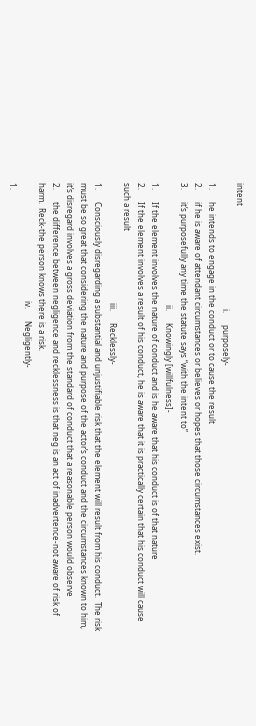intent
                                                               i.      purposely-
1.      he intends to engage in the conduct or to cause the result
2.      if he is aware of attendant circumstances or believes or hopes that those circumstances exist.
3.      it’s purposefully any time the statute says “with the intent to”
                                                             ii.      Knowingly [willfulness]-
1.      If the element involves the nature of conduct and is he aware that his conduct is of that nature
2.      If the element involves a result of his conduct, he is aware that it is practically certain that his conduct will cause such a result
                                                            iii.      Recklessly-
1.      Consciously disregarding a substantial and unjustifiable risk that the element will result from his conduct.  The risk must be so great that considering the nature and purpose of the actor’s conduct and the circumstances known to him, it’s disregard involves a gross deviation from the standard of conduct that a reasonable person would observe
2.      the difference between negligence and recklessness is that neg is an act of inadvertence-not aware of risk of harm.  Reck-the person knows there is a risk.
                                                           iv.      Negligently-
1.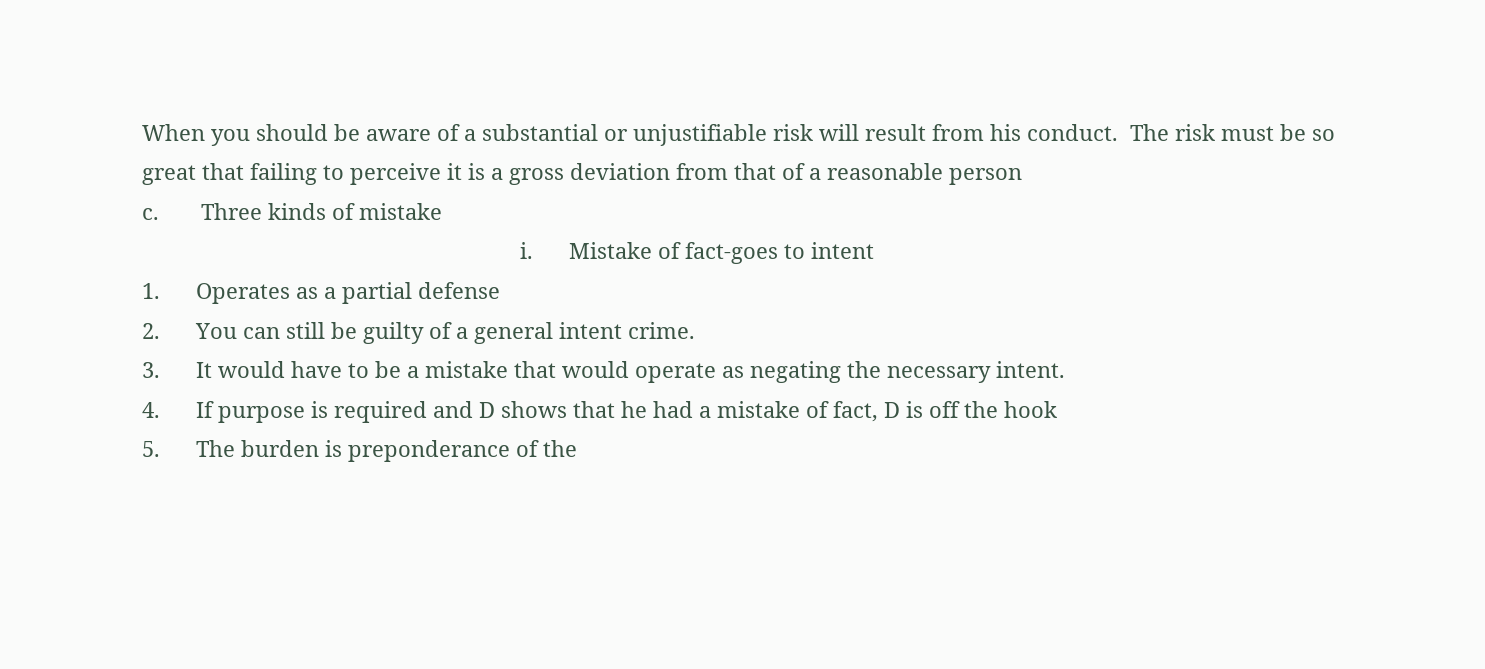When you should be aware of a substantial or unjustifiable risk will result from his conduct.  The risk must be so great that failing to perceive it is a gross deviation from that of a reasonable person
c.       Three kinds of mistake
                                                               i.      Mistake of fact-goes to intent
1.      Operates as a partial defense
2.      You can still be guilty of a general intent crime.
3.      It would have to be a mistake that would operate as negating the necessary intent.
4.      If purpose is required and D shows that he had a mistake of fact, D is off the hook
5.      The burden is preponderance of the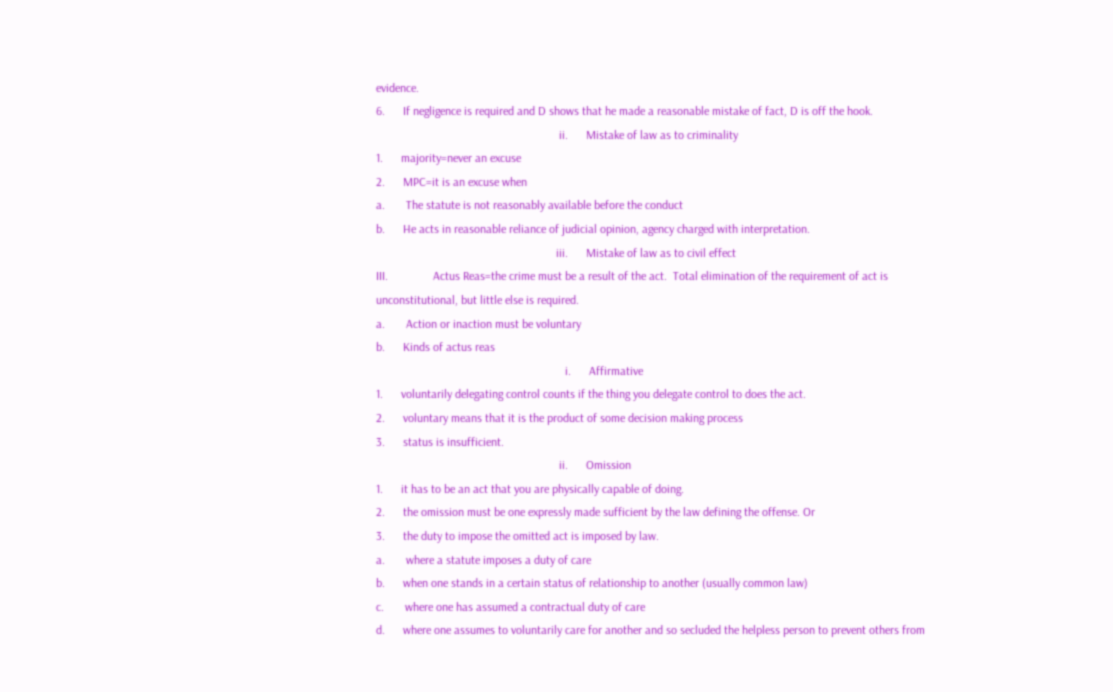evidence.
6.      If negligence is required and D shows that he made a reasonable mistake of fact, D is off the hook.
                                                             ii.      Mistake of law as to criminality
1.      majority=never an excuse
2.      MPC=it is an excuse when
a.       The statute is not reasonably available before the conduct
b.      He acts in reasonable reliance of judicial opinion, agency charged with interpretation.
                                                            iii.      Mistake of law as to civil effect
III.               Actus Reas=the crime must be a result of the act.  Total elimination of the requirement of act is unconstitutional, but little else is required.
a.       Action or inaction must be voluntary
b.      Kinds of actus reas
                                                               i.      Affirmative
1.      voluntarily delegating control counts if the thing you delegate control to does the act.
2.      voluntary means that it is the product of some decision making process
3.      status is insufficient.
                                                             ii.      Omission
1.      it has to be an act that you are physically capable of doing.
2.      the omission must be one expressly made sufficient by the law defining the offense. Or
3.      the duty to impose the omitted act is imposed by law.
a.       where a statute imposes a duty of care
b.      when one stands in a certain status of relationship to another (usually common law)
c.       where one has assumed a contractual duty of care
d.      where one assumes to voluntarily care for another and so secluded the helpless person to prevent others from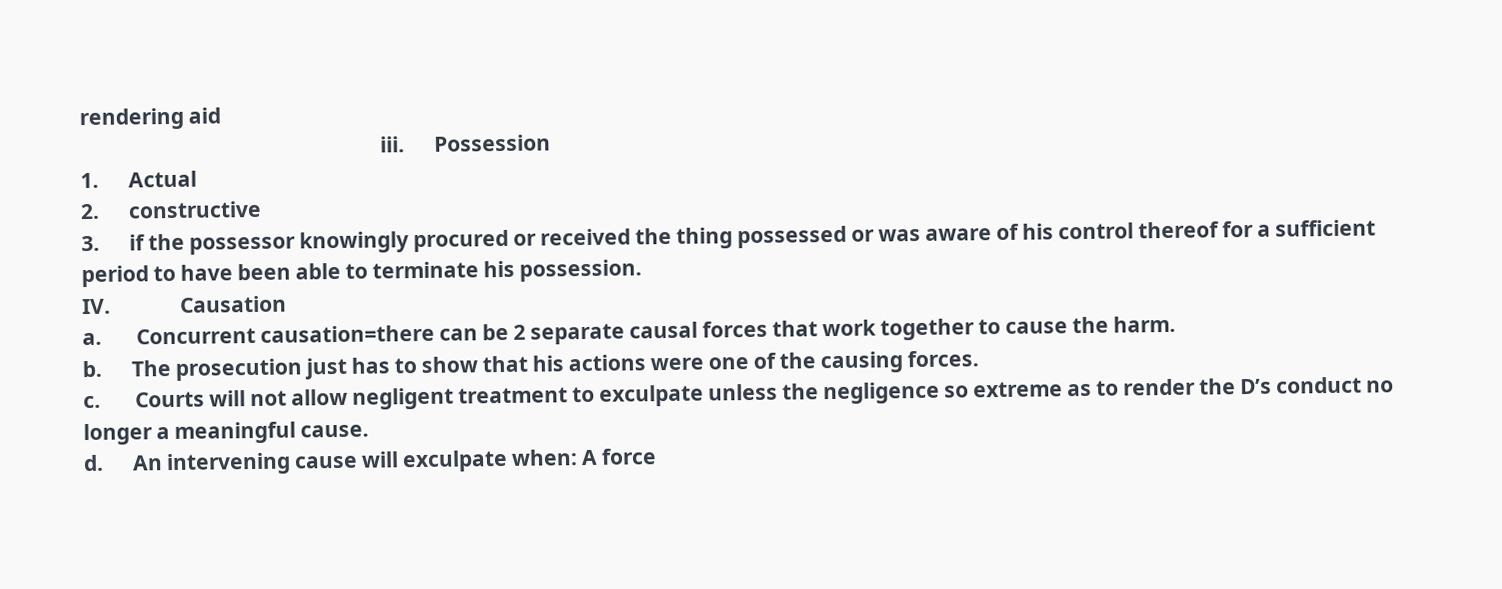rendering aid
                                                            iii.      Possession
1.      Actual
2.      constructive
3.      if the possessor knowingly procured or received the thing possessed or was aware of his control thereof for a sufficient period to have been able to terminate his possession.
IV.              Causation
a.       Concurrent causation=there can be 2 separate causal forces that work together to cause the harm.
b.      The prosecution just has to show that his actions were one of the causing forces.
c.       Courts will not allow negligent treatment to exculpate unless the negligence so extreme as to render the D’s conduct no longer a meaningful cause.
d.      An intervening cause will exculpate when: A force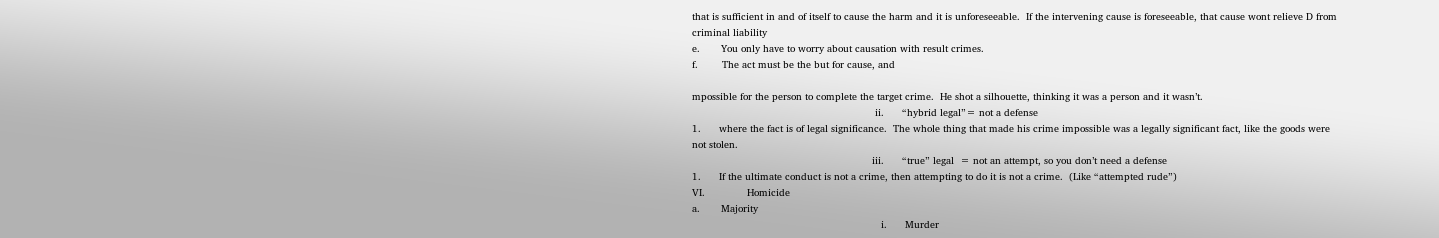that is sufficient in and of itself to cause the harm and it is unforeseeable.  If the intervening cause is foreseeable, that cause wont relieve D from criminal liability
e.       You only have to worry about causation with result crimes.
f.        The act must be the but for cause, and

mpossible for the person to complete the target crime.  He shot a silhouette, thinking it was a person and it wasn’t.
                                                             ii.      “hybrid legal”= not a defense
1.      where the fact is of legal significance.  The whole thing that made his crime impossible was a legally significant fact, like the goods were not stolen.
                                                            iii.      “true” legal  = not an attempt, so you don’t need a defense
1.      If the ultimate conduct is not a crime, then attempting to do it is not a crime.  (Like “attempted rude”)
VI.              Homicide
a.       Majority
                                                               i.      Murder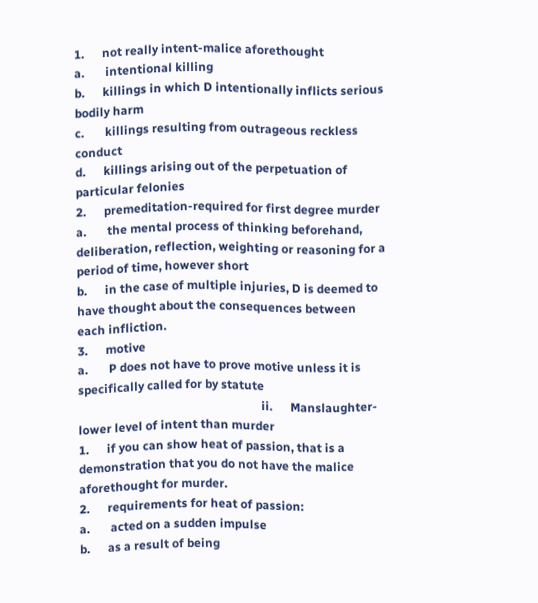1.      not really intent-malice aforethought
a.       intentional killing
b.      killings in which D intentionally inflicts serious bodily harm
c.       killings resulting from outrageous reckless conduct
d.      killings arising out of the perpetuation of particular felonies
2.      premeditation-required for first degree murder
a.       the mental process of thinking beforehand, deliberation, reflection, weighting or reasoning for a period of time, however short
b.      in the case of multiple injuries, D is deemed to have thought about the consequences between each infliction.
3.      motive
a.       P does not have to prove motive unless it is specifically called for by statute
                                                             ii.      Manslaughter-lower level of intent than murder
1.      if you can show heat of passion, that is a demonstration that you do not have the malice aforethought for murder.
2.      requirements for heat of passion:
a.       acted on a sudden impulse
b.      as a result of being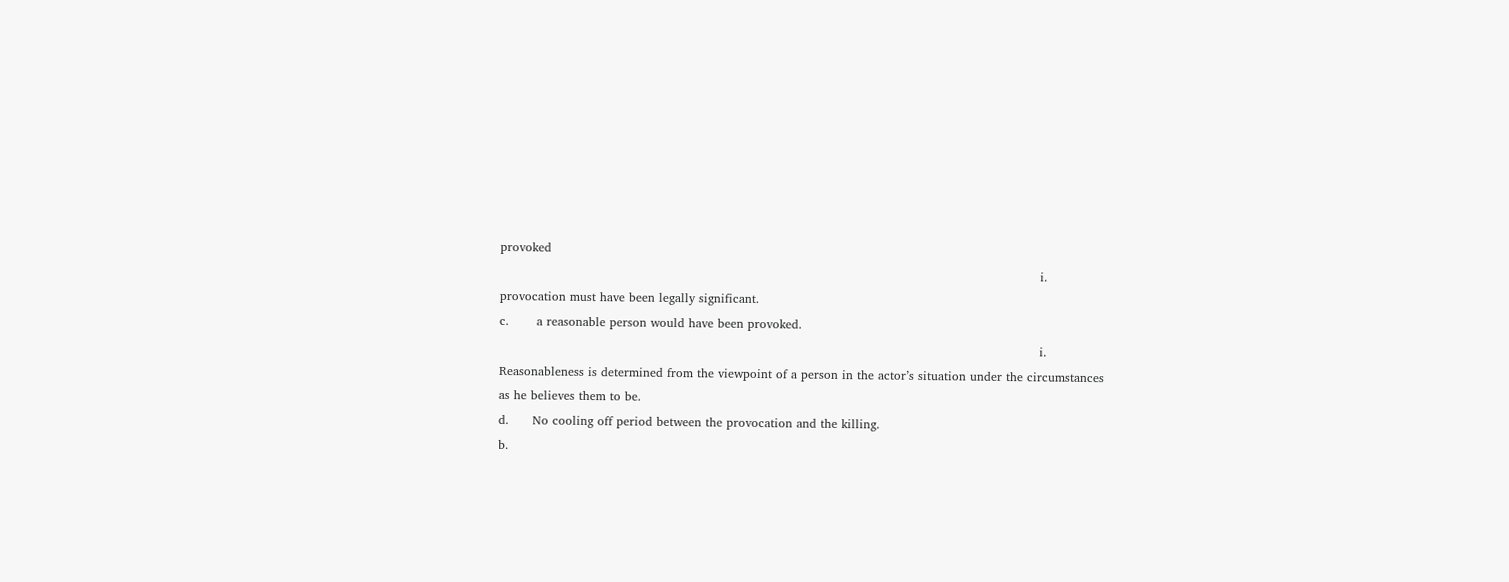provoked
                                                                                                                                       i.      provocation must have been legally significant.
c.       a reasonable person would have been provoked.
                                                                                                                                       i.      Reasonableness is determined from the viewpoint of a person in the actor’s situation under the circumstances as he believes them to be.
d.      No cooling off period between the provocation and the killing.
b.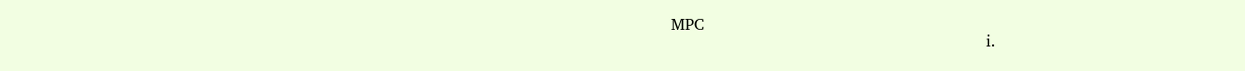MPC
                                                               i.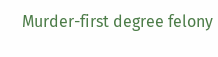Murder-first degree felony